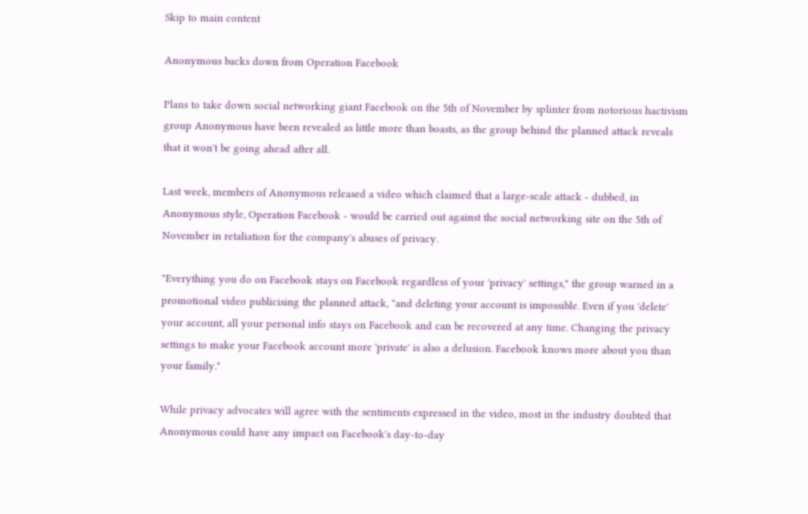Skip to main content

Anonymous backs down from Operation Facebook

Plans to take down social networking giant Facebook on the 5th of November by splinter from notorious hactivism group Anonymous have been revealed as little more than boasts, as the group behind the planned attack reveals that it won't be going ahead after all.

Last week, members of Anonymous released a video which claimed that a large-scale attack - dubbed, in Anonymous style, Operation Facebook - would be carried out against the social networking site on the 5th of November in retaliation for the company's abuses of privacy.

"Everything you do on Facebook stays on Facebook regardless of your 'privacy' settings," the group warned in a promotional video publicising the planned attack, "and deleting your account is impossible. Even if you 'delete' your account, all your personal info stays on Facebook and can be recovered at any time. Changing the privacy settings to make your Facebook account more 'private' is also a delusion. Facebook knows more about you than your family."

While privacy advocates will agree with the sentiments expressed in the video, most in the industry doubted that Anonymous could have any impact on Facebook's day-to-day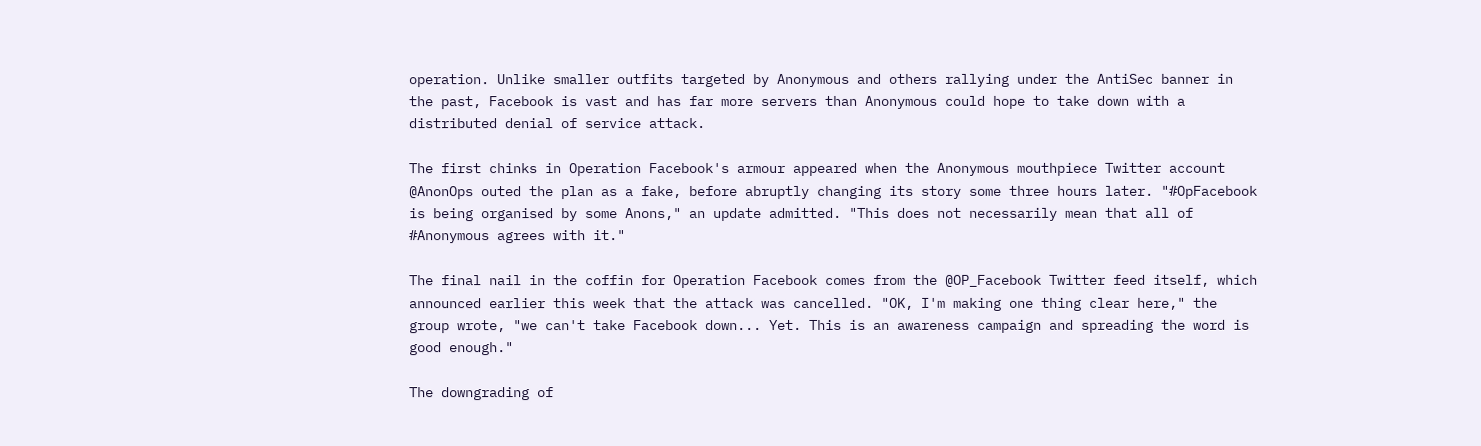operation. Unlike smaller outfits targeted by Anonymous and others rallying under the AntiSec banner in the past, Facebook is vast and has far more servers than Anonymous could hope to take down with a distributed denial of service attack.

The first chinks in Operation Facebook's armour appeared when the Anonymous mouthpiece Twitter account @AnonOps outed the plan as a fake, before abruptly changing its story some three hours later. "#OpFacebook is being organised by some Anons," an update admitted. "This does not necessarily mean that all of #Anonymous agrees with it."

The final nail in the coffin for Operation Facebook comes from the @OP_Facebook Twitter feed itself, which announced earlier this week that the attack was cancelled. "OK, I'm making one thing clear here," the group wrote, "we can't take Facebook down... Yet. This is an awareness campaign and spreading the word is good enough."

The downgrading of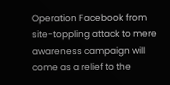Operation Facebook from site-toppling attack to mere awareness campaign will come as a relief to the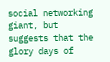social networking giant, but suggests that the glory days of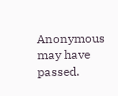Anonymous may have passed.